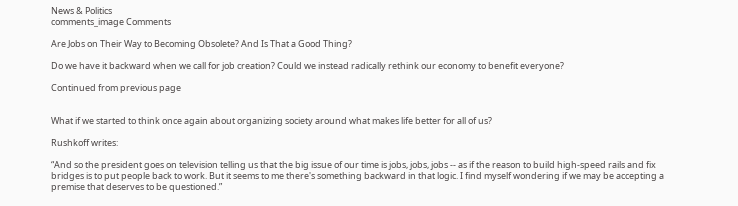News & Politics
comments_image Comments

Are Jobs on Their Way to Becoming Obsolete? And Is That a Good Thing?

Do we have it backward when we call for job creation? Could we instead radically rethink our economy to benefit everyone?

Continued from previous page


What if we started to think once again about organizing society around what makes life better for all of us?

Rushkoff writes:

“And so the president goes on television telling us that the big issue of our time is jobs, jobs, jobs -- as if the reason to build high-speed rails and fix bridges is to put people back to work. But it seems to me there's something backward in that logic. I find myself wondering if we may be accepting a premise that deserves to be questioned.”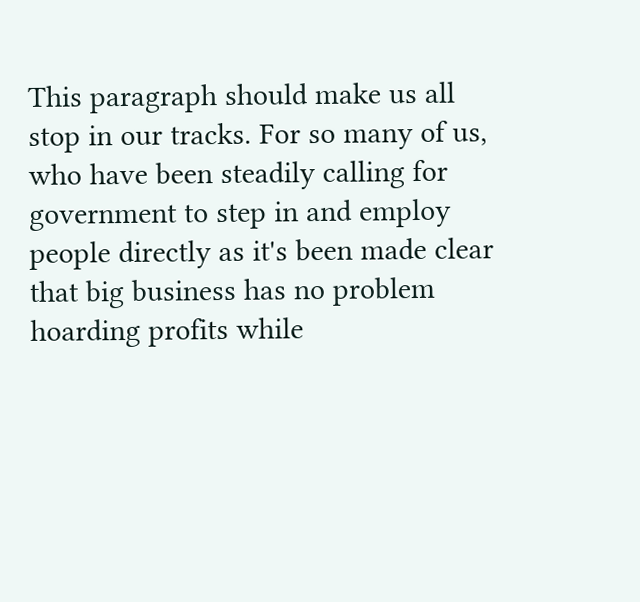This paragraph should make us all stop in our tracks. For so many of us, who have been steadily calling for government to step in and employ people directly as it's been made clear that big business has no problem hoarding profits while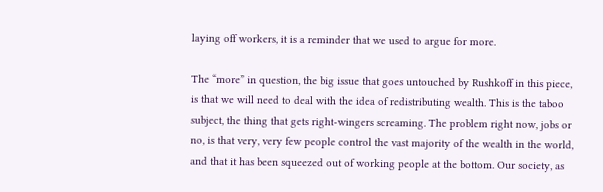laying off workers, it is a reminder that we used to argue for more.

The “more” in question, the big issue that goes untouched by Rushkoff in this piece, is that we will need to deal with the idea of redistributing wealth. This is the taboo subject, the thing that gets right-wingers screaming. The problem right now, jobs or no, is that very, very few people control the vast majority of the wealth in the world, and that it has been squeezed out of working people at the bottom. Our society, as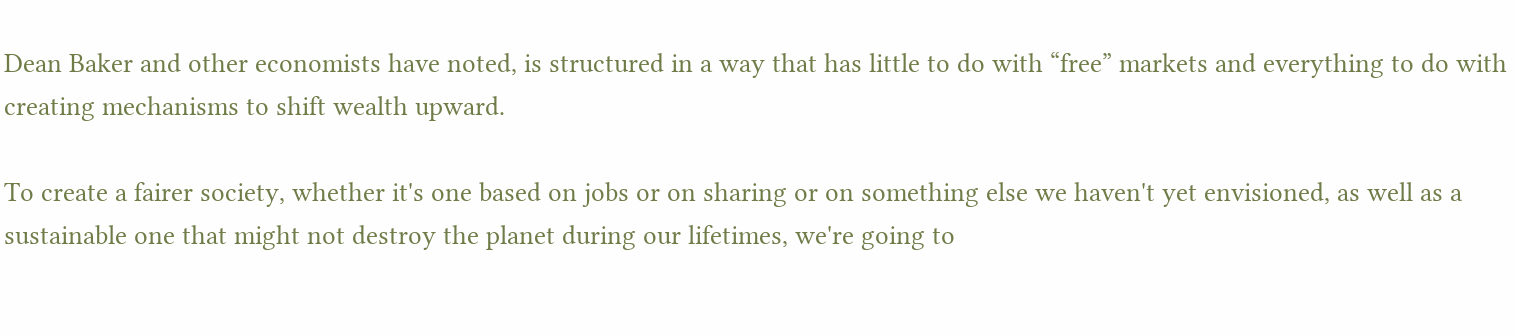Dean Baker and other economists have noted, is structured in a way that has little to do with “free” markets and everything to do with creating mechanisms to shift wealth upward.

To create a fairer society, whether it's one based on jobs or on sharing or on something else we haven't yet envisioned, as well as a sustainable one that might not destroy the planet during our lifetimes, we're going to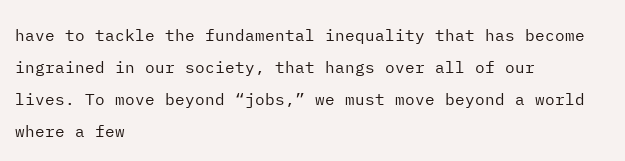have to tackle the fundamental inequality that has become ingrained in our society, that hangs over all of our lives. To move beyond “jobs,” we must move beyond a world where a few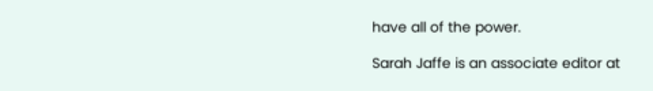have all of the power.

Sarah Jaffe is an associate editor at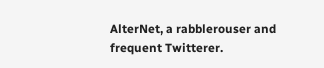AlterNet, a rabblerouser and frequent Twitterer.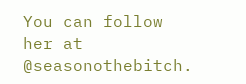You can follow her at @seasonothebitch.